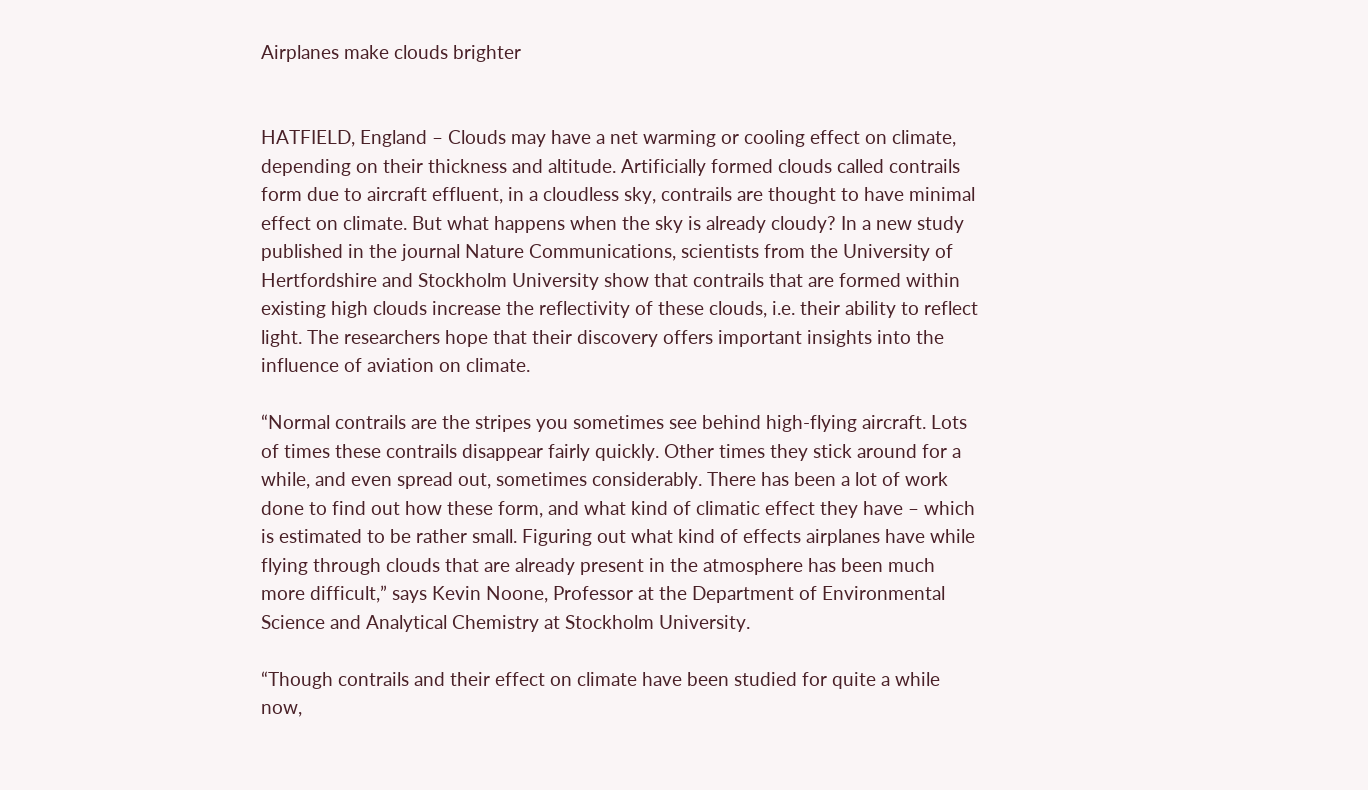Airplanes make clouds brighter


HATFIELD, England – Clouds may have a net warming or cooling effect on climate, depending on their thickness and altitude. Artificially formed clouds called contrails form due to aircraft effluent, in a cloudless sky, contrails are thought to have minimal effect on climate. But what happens when the sky is already cloudy? In a new study published in the journal Nature Communications, scientists from the University of Hertfordshire and Stockholm University show that contrails that are formed within existing high clouds increase the reflectivity of these clouds, i.e. their ability to reflect light. The researchers hope that their discovery offers important insights into the influence of aviation on climate.

“Normal contrails are the stripes you sometimes see behind high-flying aircraft. Lots of times these contrails disappear fairly quickly. Other times they stick around for a while, and even spread out, sometimes considerably. There has been a lot of work done to find out how these form, and what kind of climatic effect they have – which is estimated to be rather small. Figuring out what kind of effects airplanes have while flying through clouds that are already present in the atmosphere has been much more difficult,” says Kevin Noone, Professor at the Department of Environmental Science and Analytical Chemistry at Stockholm University.

“Though contrails and their effect on climate have been studied for quite a while now,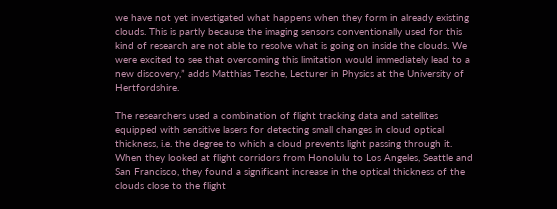we have not yet investigated what happens when they form in already existing clouds. This is partly because the imaging sensors conventionally used for this kind of research are not able to resolve what is going on inside the clouds. We were excited to see that overcoming this limitation would immediately lead to a new discovery,” adds Matthias Tesche, Lecturer in Physics at the University of Hertfordshire.

The researchers used a combination of flight tracking data and satellites equipped with sensitive lasers for detecting small changes in cloud optical thickness, i.e. the degree to which a cloud prevents light passing through it. When they looked at flight corridors from Honolulu to Los Angeles, Seattle and San Francisco, they found a significant increase in the optical thickness of the clouds close to the flight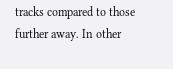tracks compared to those further away. In other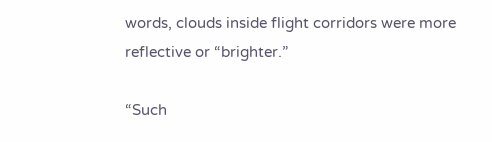words, clouds inside flight corridors were more reflective or “brighter.”

“Such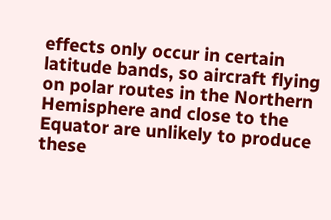effects only occur in certain latitude bands, so aircraft flying on polar routes in the Northern Hemisphere and close to the Equator are unlikely to produce these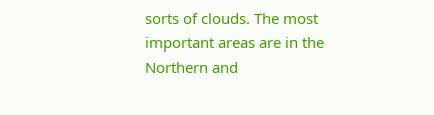sorts of clouds. The most important areas are in the Northern and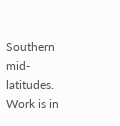Southern mid-latitudes. Work is in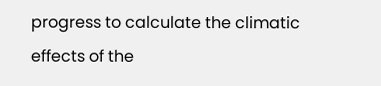progress to calculate the climatic effects of the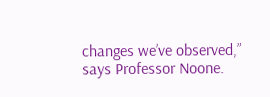changes we’ve observed,” says Professor Noone.